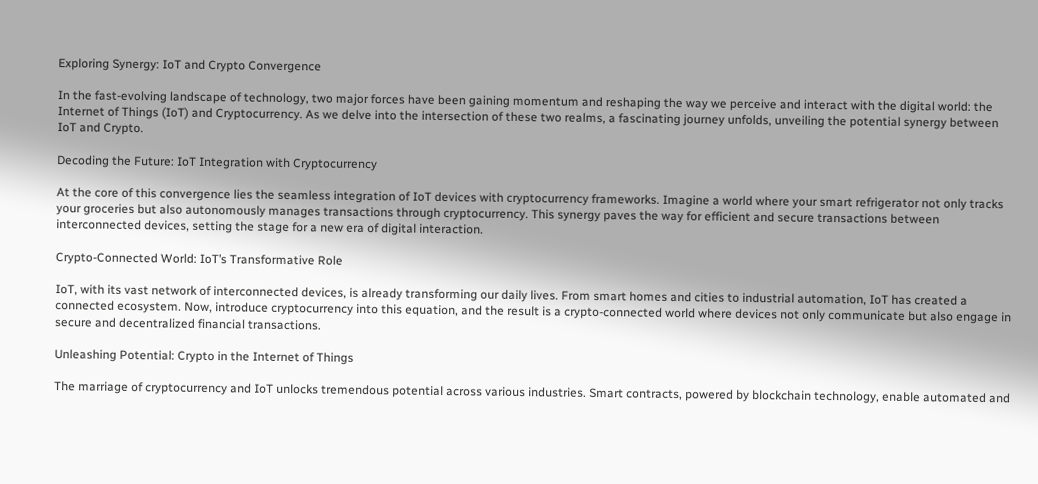Exploring Synergy: IoT and Crypto Convergence

In the fast-evolving landscape of technology, two major forces have been gaining momentum and reshaping the way we perceive and interact with the digital world: the Internet of Things (IoT) and Cryptocurrency. As we delve into the intersection of these two realms, a fascinating journey unfolds, unveiling the potential synergy between IoT and Crypto.

Decoding the Future: IoT Integration with Cryptocurrency

At the core of this convergence lies the seamless integration of IoT devices with cryptocurrency frameworks. Imagine a world where your smart refrigerator not only tracks your groceries but also autonomously manages transactions through cryptocurrency. This synergy paves the way for efficient and secure transactions between interconnected devices, setting the stage for a new era of digital interaction.

Crypto-Connected World: IoT’s Transformative Role

IoT, with its vast network of interconnected devices, is already transforming our daily lives. From smart homes and cities to industrial automation, IoT has created a connected ecosystem. Now, introduce cryptocurrency into this equation, and the result is a crypto-connected world where devices not only communicate but also engage in secure and decentralized financial transactions.

Unleashing Potential: Crypto in the Internet of Things

The marriage of cryptocurrency and IoT unlocks tremendous potential across various industries. Smart contracts, powered by blockchain technology, enable automated and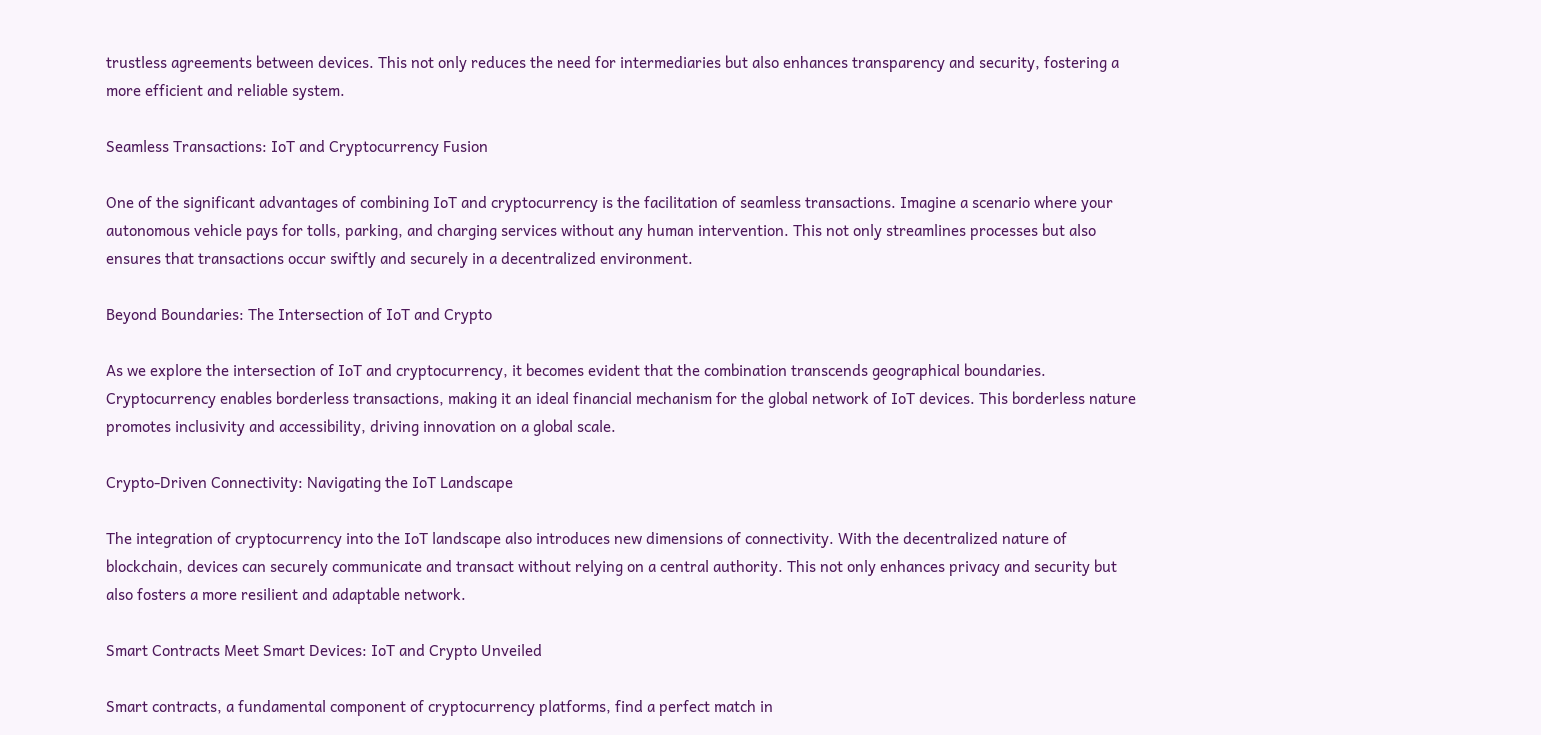trustless agreements between devices. This not only reduces the need for intermediaries but also enhances transparency and security, fostering a more efficient and reliable system.

Seamless Transactions: IoT and Cryptocurrency Fusion

One of the significant advantages of combining IoT and cryptocurrency is the facilitation of seamless transactions. Imagine a scenario where your autonomous vehicle pays for tolls, parking, and charging services without any human intervention. This not only streamlines processes but also ensures that transactions occur swiftly and securely in a decentralized environment.

Beyond Boundaries: The Intersection of IoT and Crypto

As we explore the intersection of IoT and cryptocurrency, it becomes evident that the combination transcends geographical boundaries. Cryptocurrency enables borderless transactions, making it an ideal financial mechanism for the global network of IoT devices. This borderless nature promotes inclusivity and accessibility, driving innovation on a global scale.

Crypto-Driven Connectivity: Navigating the IoT Landscape

The integration of cryptocurrency into the IoT landscape also introduces new dimensions of connectivity. With the decentralized nature of blockchain, devices can securely communicate and transact without relying on a central authority. This not only enhances privacy and security but also fosters a more resilient and adaptable network.

Smart Contracts Meet Smart Devices: IoT and Crypto Unveiled

Smart contracts, a fundamental component of cryptocurrency platforms, find a perfect match in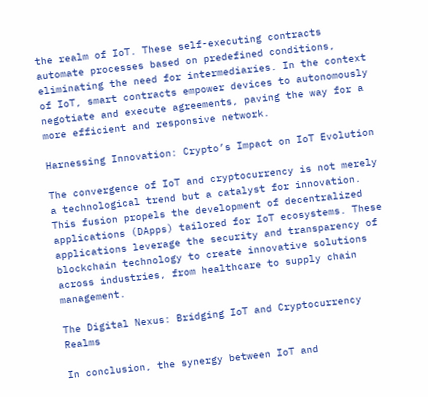the realm of IoT. These self-executing contracts automate processes based on predefined conditions, eliminating the need for intermediaries. In the context of IoT, smart contracts empower devices to autonomously negotiate and execute agreements, paving the way for a more efficient and responsive network.

Harnessing Innovation: Crypto’s Impact on IoT Evolution

The convergence of IoT and cryptocurrency is not merely a technological trend but a catalyst for innovation. This fusion propels the development of decentralized applications (DApps) tailored for IoT ecosystems. These applications leverage the security and transparency of blockchain technology to create innovative solutions across industries, from healthcare to supply chain management.

The Digital Nexus: Bridging IoT and Cryptocurrency Realms

In conclusion, the synergy between IoT and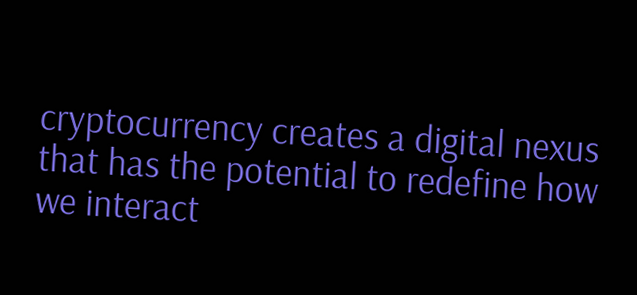cryptocurrency creates a digital nexus that has the potential to redefine how we interact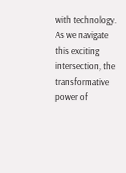with technology. As we navigate this exciting intersection, the transformative power of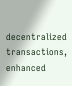decentralized transactions, enhanced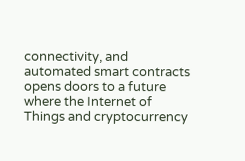connectivity, and automated smart contracts opens doors to a future where the Internet of Things and cryptocurrency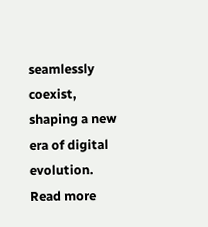seamlessly coexist, shaping a new era of digital evolution. Read more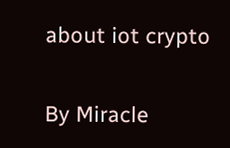about iot crypto

By Miracle